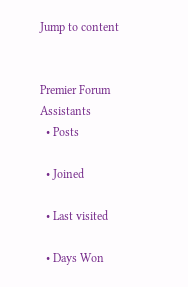Jump to content


Premier Forum Assistants
  • Posts

  • Joined

  • Last visited

  • Days Won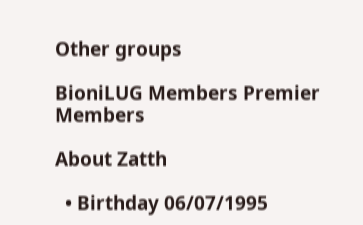Other groups

BioniLUG Members Premier Members

About Zatth

  • Birthday 06/07/1995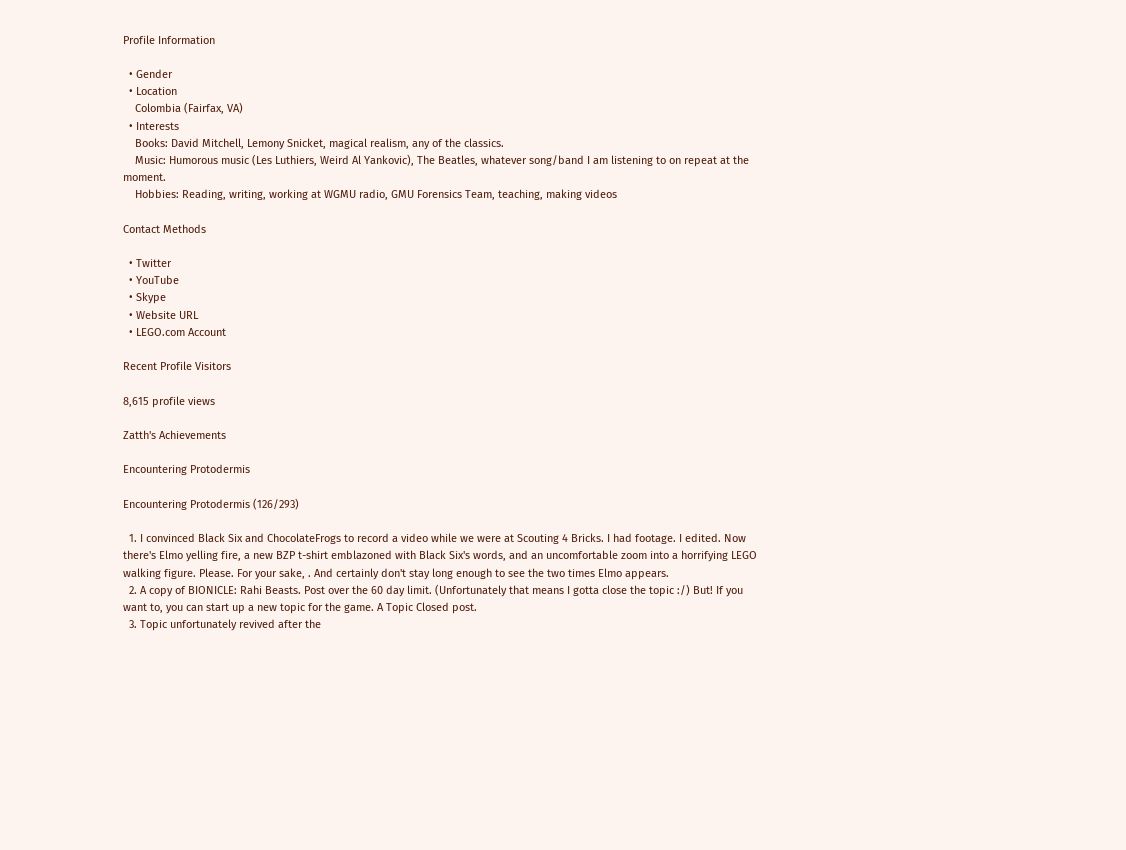Profile Information

  • Gender
  • Location
    Colombia (Fairfax, VA)
  • Interests
    Books: David Mitchell, Lemony Snicket, magical realism, any of the classics.
    Music: Humorous music (Les Luthiers, Weird Al Yankovic), The Beatles, whatever song/band I am listening to on repeat at the moment.
    Hobbies: Reading, writing, working at WGMU radio, GMU Forensics Team, teaching, making videos

Contact Methods

  • Twitter
  • YouTube
  • Skype
  • Website URL
  • LEGO.com Account

Recent Profile Visitors

8,615 profile views

Zatth's Achievements

Encountering Protodermis

Encountering Protodermis (126/293)

  1. I convinced Black Six and ChocolateFrogs to record a video while we were at Scouting 4 Bricks. I had footage. I edited. Now there's Elmo yelling fire, a new BZP t-shirt emblazoned with Black Six's words, and an uncomfortable zoom into a horrifying LEGO walking figure. Please. For your sake, . And certainly don't stay long enough to see the two times Elmo appears.
  2. A copy of BIONICLE: Rahi Beasts. Post over the 60 day limit. (Unfortunately that means I gotta close the topic :/) But! If you want to, you can start up a new topic for the game. A Topic Closed post.
  3. Topic unfortunately revived after the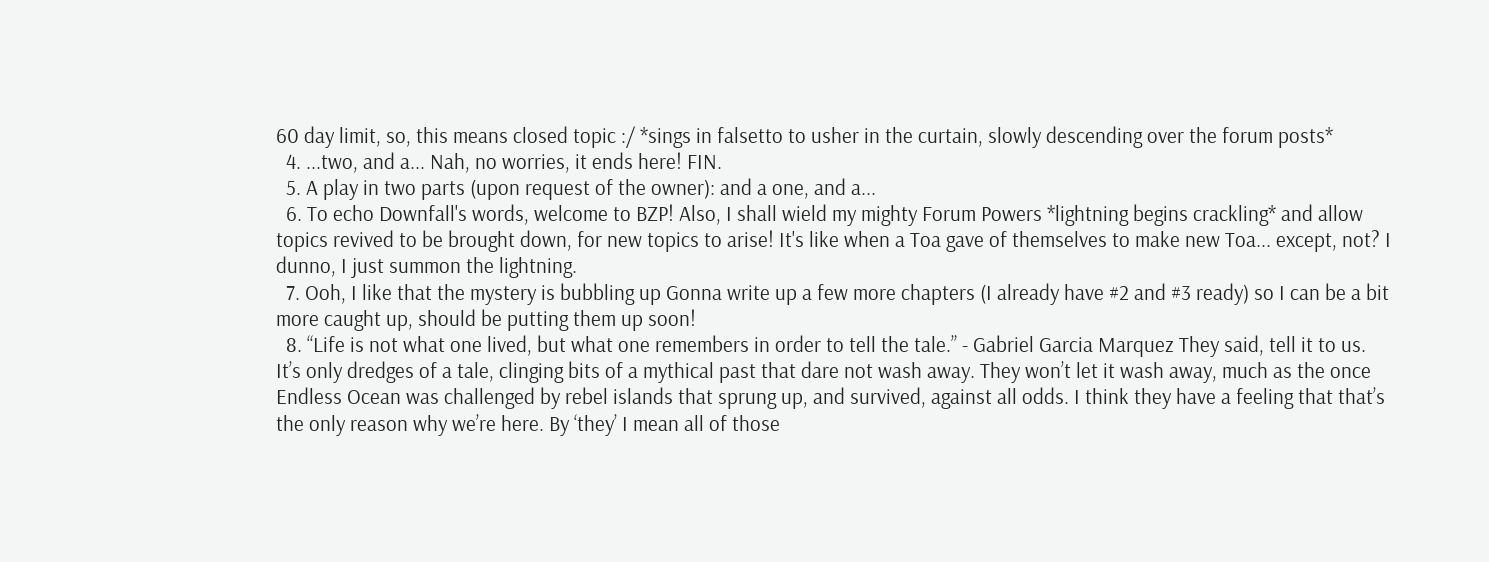60 day limit, so, this means closed topic :/ *sings in falsetto to usher in the curtain, slowly descending over the forum posts*
  4. ...two, and a... Nah, no worries, it ends here! FIN.
  5. A play in two parts (upon request of the owner): and a one, and a...
  6. To echo Downfall's words, welcome to BZP! Also, I shall wield my mighty Forum Powers *lightning begins crackling* and allow topics revived to be brought down, for new topics to arise! It's like when a Toa gave of themselves to make new Toa... except, not? I dunno, I just summon the lightning.
  7. Ooh, I like that the mystery is bubbling up Gonna write up a few more chapters (I already have #2 and #3 ready) so I can be a bit more caught up, should be putting them up soon!
  8. “Life is not what one lived, but what one remembers in order to tell the tale.” - Gabriel Garcia Marquez They said, tell it to us. It’s only dredges of a tale, clinging bits of a mythical past that dare not wash away. They won’t let it wash away, much as the once Endless Ocean was challenged by rebel islands that sprung up, and survived, against all odds. I think they have a feeling that that’s the only reason why we’re here. By ‘they’ I mean all of those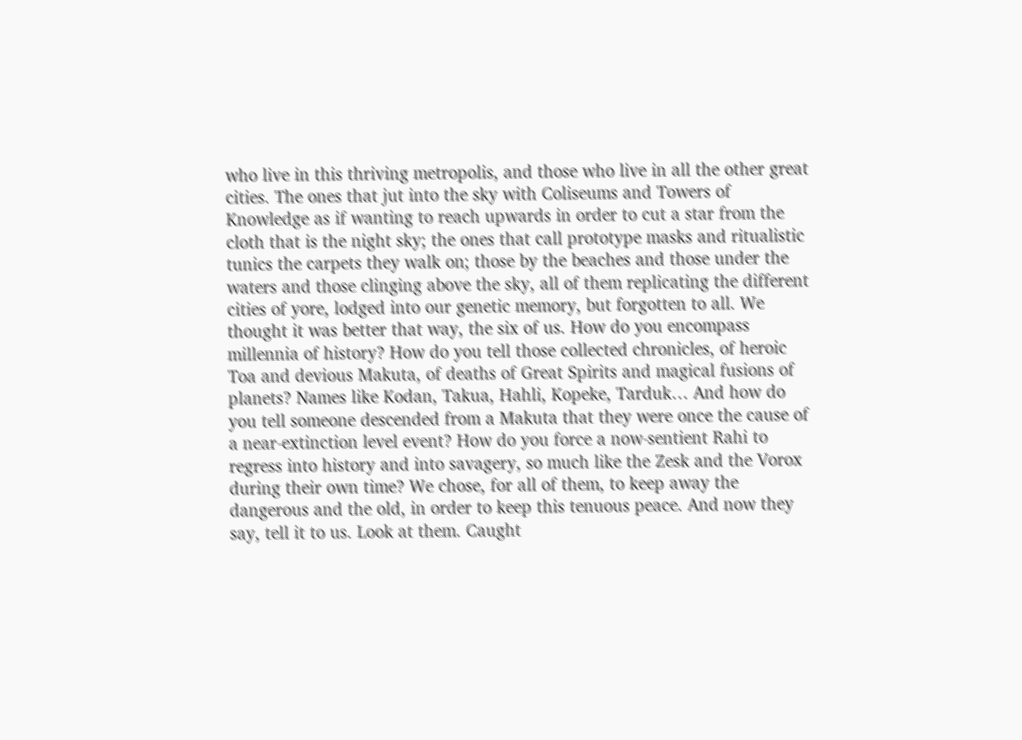who live in this thriving metropolis, and those who live in all the other great cities. The ones that jut into the sky with Coliseums and Towers of Knowledge as if wanting to reach upwards in order to cut a star from the cloth that is the night sky; the ones that call prototype masks and ritualistic tunics the carpets they walk on; those by the beaches and those under the waters and those clinging above the sky, all of them replicating the different cities of yore, lodged into our genetic memory, but forgotten to all. We thought it was better that way, the six of us. How do you encompass millennia of history? How do you tell those collected chronicles, of heroic Toa and devious Makuta, of deaths of Great Spirits and magical fusions of planets? Names like Kodan, Takua, Hahli, Kopeke, Tarduk… And how do you tell someone descended from a Makuta that they were once the cause of a near-extinction level event? How do you force a now-sentient Rahi to regress into history and into savagery, so much like the Zesk and the Vorox during their own time? We chose, for all of them, to keep away the dangerous and the old, in order to keep this tenuous peace. And now they say, tell it to us. Look at them. Caught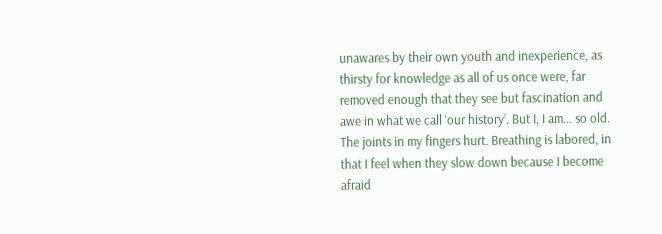unawares by their own youth and inexperience, as thirsty for knowledge as all of us once were, far removed enough that they see but fascination and awe in what we call ‘our history’. But I, I am… so old. The joints in my fingers hurt. Breathing is labored, in that I feel when they slow down because I become afraid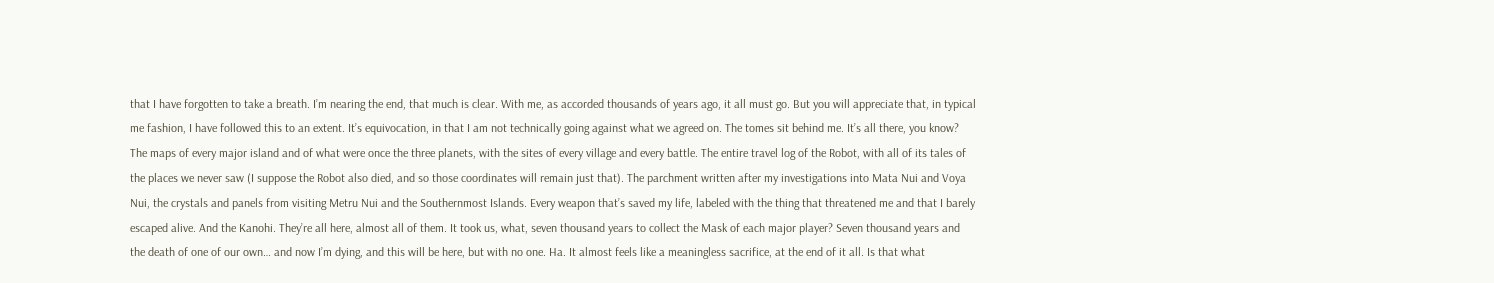that I have forgotten to take a breath. I’m nearing the end, that much is clear. With me, as accorded thousands of years ago, it all must go. But you will appreciate that, in typical me fashion, I have followed this to an extent. It’s equivocation, in that I am not technically going against what we agreed on. The tomes sit behind me. It’s all there, you know? The maps of every major island and of what were once the three planets, with the sites of every village and every battle. The entire travel log of the Robot, with all of its tales of the places we never saw (I suppose the Robot also died, and so those coordinates will remain just that). The parchment written after my investigations into Mata Nui and Voya Nui, the crystals and panels from visiting Metru Nui and the Southernmost Islands. Every weapon that’s saved my life, labeled with the thing that threatened me and that I barely escaped alive. And the Kanohi. They’re all here, almost all of them. It took us, what, seven thousand years to collect the Mask of each major player? Seven thousand years and the death of one of our own… and now I’m dying, and this will be here, but with no one. Ha. It almost feels like a meaningless sacrifice, at the end of it all. Is that what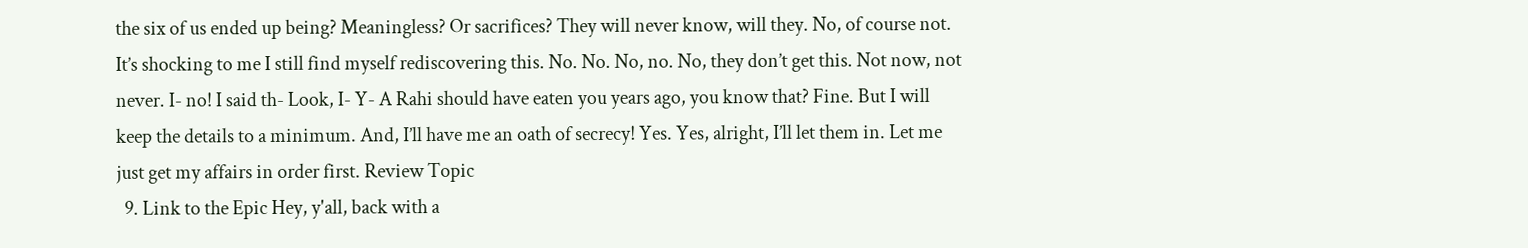the six of us ended up being? Meaningless? Or sacrifices? They will never know, will they. No, of course not. It’s shocking to me I still find myself rediscovering this. No. No. No, no. No, they don’t get this. Not now, not never. I- no! I said th- Look, I- Y- A Rahi should have eaten you years ago, you know that? Fine. But I will keep the details to a minimum. And, I’ll have me an oath of secrecy! Yes. Yes, alright, I’ll let them in. Let me just get my affairs in order first. Review Topic
  9. Link to the Epic Hey, y'all, back with a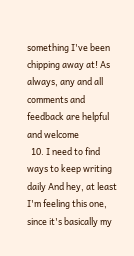something I've been chipping away at! As always, any and all comments and feedback are helpful and welcome
  10. I need to find ways to keep writing daily And hey, at least I'm feeling this one, since it's basically my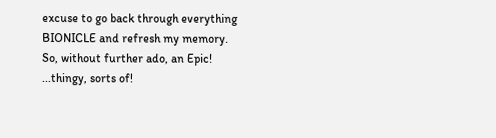excuse to go back through everything BIONICLE and refresh my memory. So, without further ado, an Epic! ...thingy, sorts of!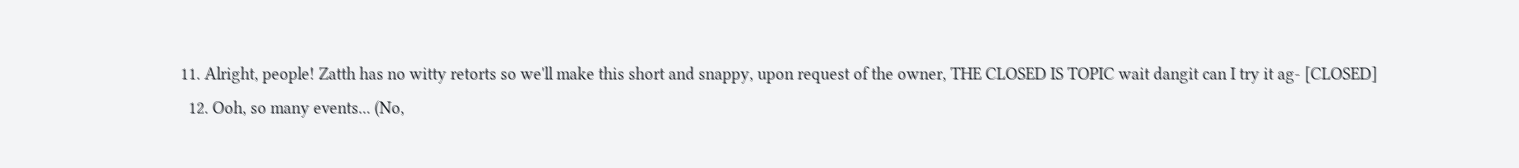11. Alright, people! Zatth has no witty retorts so we'll make this short and snappy, upon request of the owner, THE CLOSED IS TOPIC wait dangit can I try it ag- [CLOSED]
  12. Ooh, so many events... (No,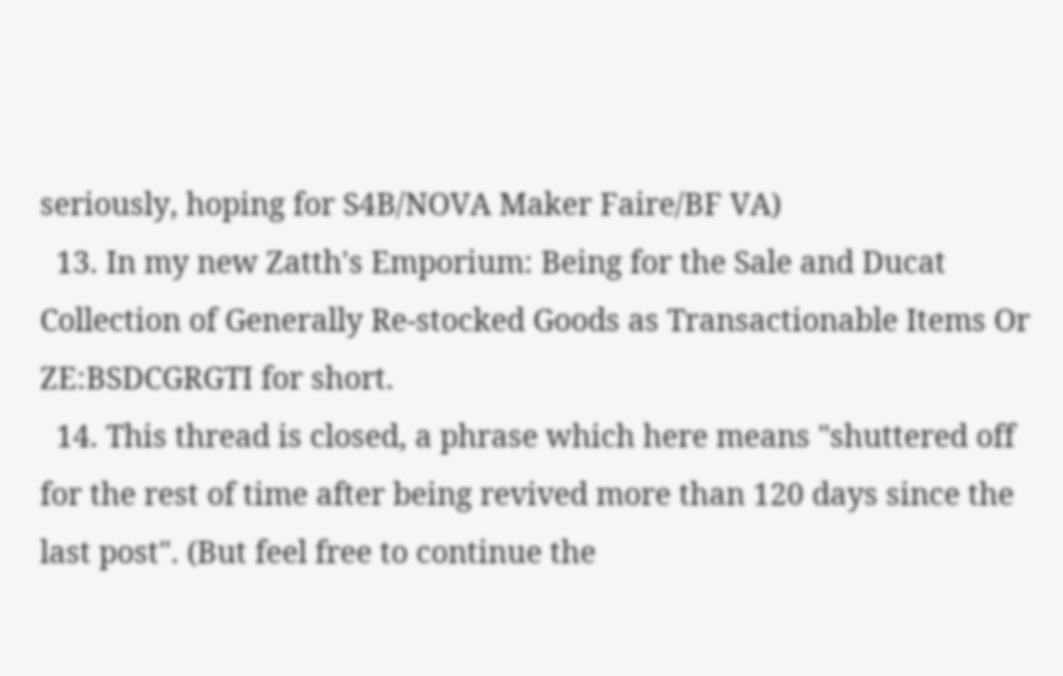seriously, hoping for S4B/NOVA Maker Faire/BF VA)
  13. In my new Zatth's Emporium: Being for the Sale and Ducat Collection of Generally Re-stocked Goods as Transactionable Items Or ZE:BSDCGRGTI for short.
  14. This thread is closed, a phrase which here means "shuttered off for the rest of time after being revived more than 120 days since the last post". (But feel free to continue the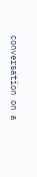conversation on a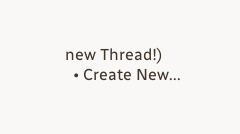new Thread!)
  • Create New...